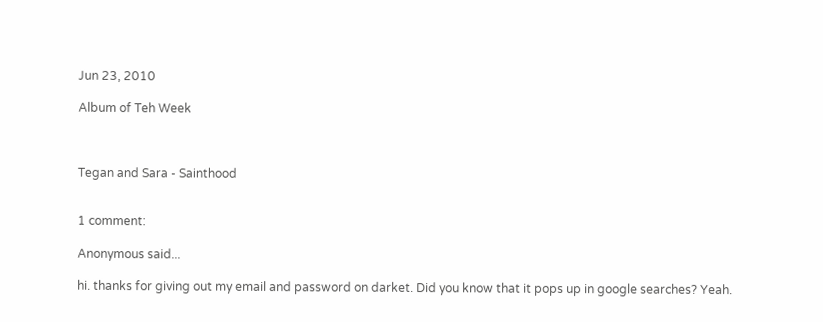Jun 23, 2010

Album of Teh Week



Tegan and Sara - Sainthood


1 comment:

Anonymous said...

hi. thanks for giving out my email and password on darket. Did you know that it pops up in google searches? Yeah.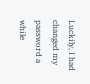Luckily, I had changed my password a while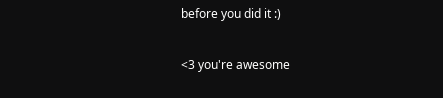before you did it :)

<3 you're awesome